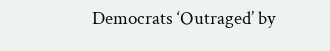Democrats ‘Outraged’ by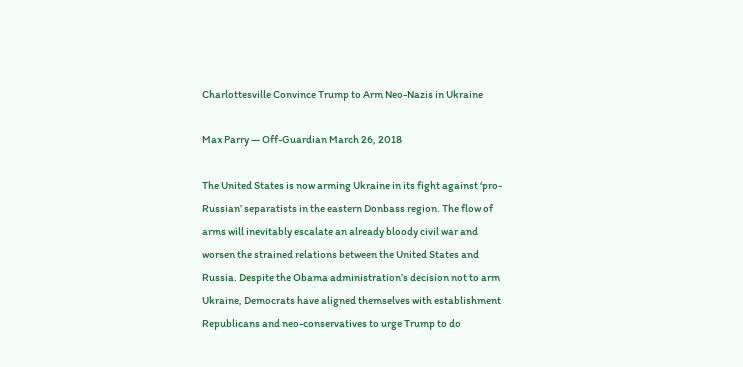Charlottesville Convince Trump to Arm Neo-Nazis in Ukraine

Max Parry — Off-Guardian March 26, 2018

The United States is now arming Ukraine in its fight against ‘pro-Russian’ separatists in the eastern Donbass region. The flow of arms will inevitably escalate an already bloody civil war and worsen the strained relations between the United States and Russia. Despite the Obama administration’s decision not to arm Ukraine, Democrats have aligned themselves with establishment Republicans and neo-conservatives to urge Trump to do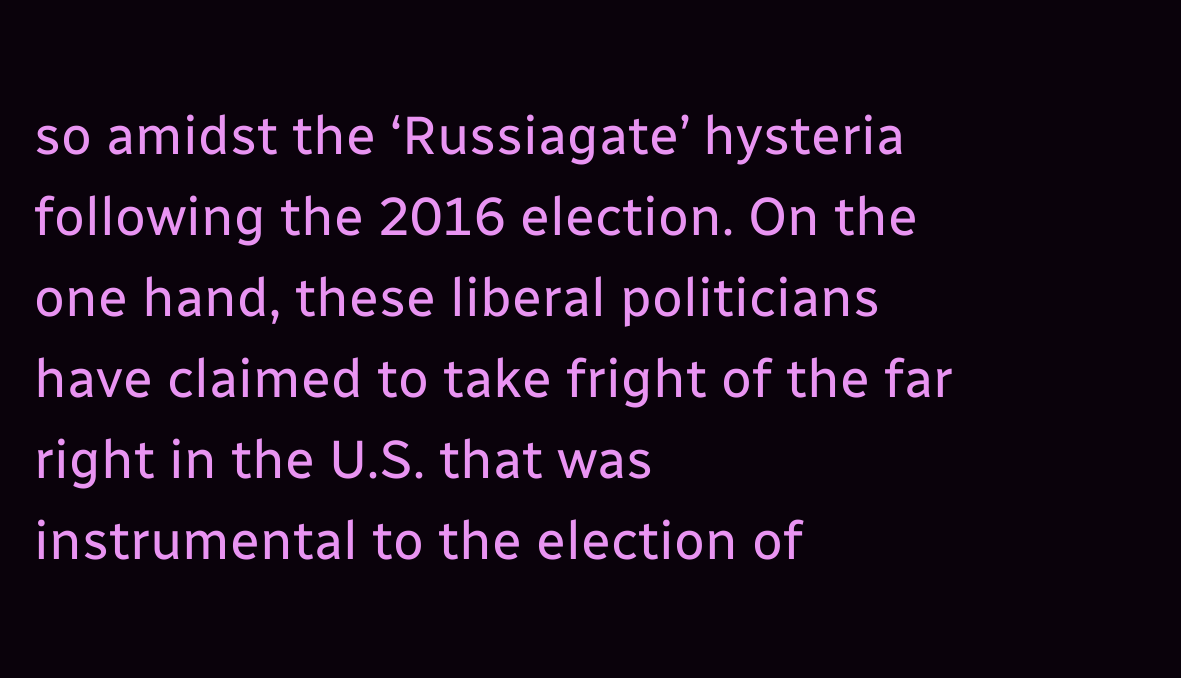so amidst the ‘Russiagate’ hysteria following the 2016 election. On the one hand, these liberal politicians have claimed to take fright of the far right in the U.S. that was instrumental to the election of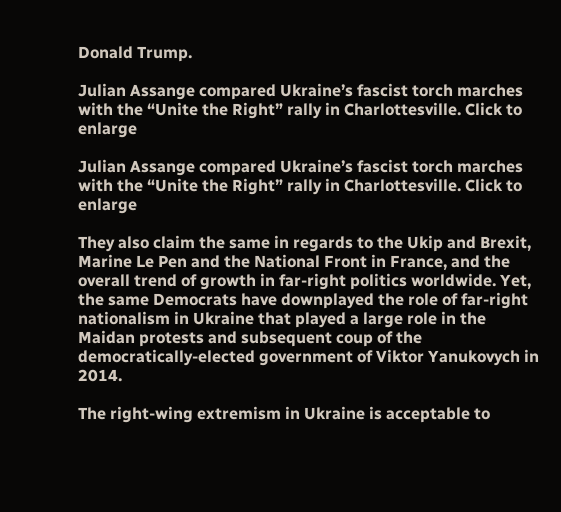Donald Trump.

Julian Assange compared Ukraine’s fascist torch marches with the “Unite the Right” rally in Charlottesville. Click to enlarge

Julian Assange compared Ukraine’s fascist torch marches with the “Unite the Right” rally in Charlottesville. Click to enlarge

They also claim the same in regards to the Ukip and Brexit, Marine Le Pen and the National Front in France, and the overall trend of growth in far-right politics worldwide. Yet, the same Democrats have downplayed the role of far-right nationalism in Ukraine that played a large role in the Maidan protests and subsequent coup of the democratically-elected government of Viktor Yanukovych in 2014.

The right-wing extremism in Ukraine is acceptable to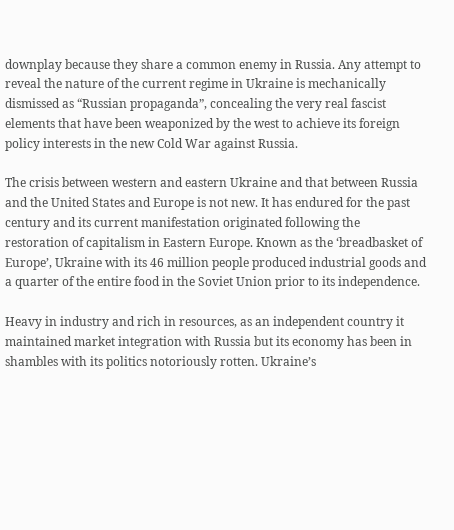downplay because they share a common enemy in Russia. Any attempt to reveal the nature of the current regime in Ukraine is mechanically dismissed as “Russian propaganda”, concealing the very real fascist elements that have been weaponized by the west to achieve its foreign policy interests in the new Cold War against Russia.

The crisis between western and eastern Ukraine and that between Russia and the United States and Europe is not new. It has endured for the past century and its current manifestation originated following the restoration of capitalism in Eastern Europe. Known as the ‘breadbasket of Europe’, Ukraine with its 46 million people produced industrial goods and a quarter of the entire food in the Soviet Union prior to its independence.

Heavy in industry and rich in resources, as an independent country it maintained market integration with Russia but its economy has been in shambles with its politics notoriously rotten. Ukraine’s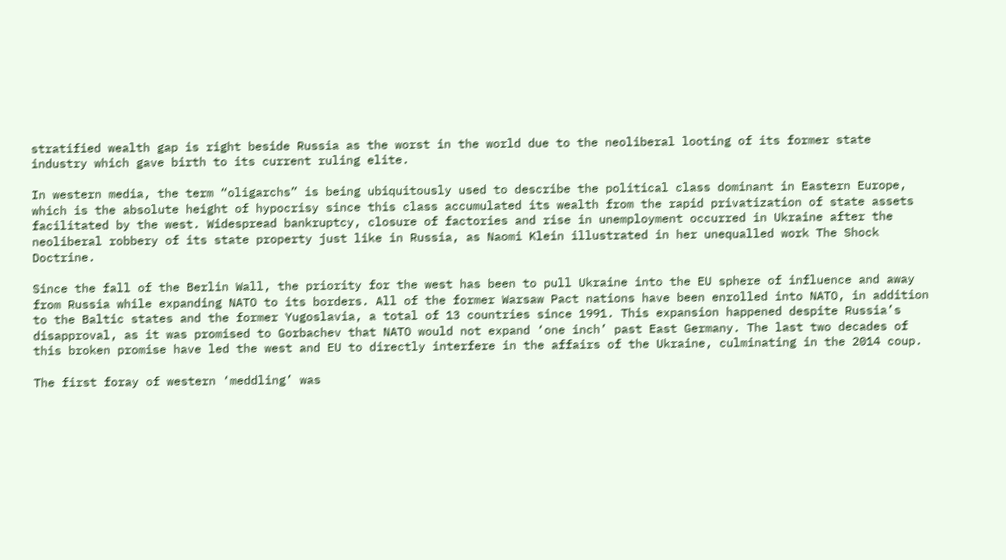stratified wealth gap is right beside Russia as the worst in the world due to the neoliberal looting of its former state industry which gave birth to its current ruling elite.

In western media, the term “oligarchs” is being ubiquitously used to describe the political class dominant in Eastern Europe, which is the absolute height of hypocrisy since this class accumulated its wealth from the rapid privatization of state assets facilitated by the west. Widespread bankruptcy, closure of factories and rise in unemployment occurred in Ukraine after the neoliberal robbery of its state property just like in Russia, as Naomi Klein illustrated in her unequalled work The Shock Doctrine.

Since the fall of the Berlin Wall, the priority for the west has been to pull Ukraine into the EU sphere of influence and away from Russia while expanding NATO to its borders. All of the former Warsaw Pact nations have been enrolled into NATO, in addition to the Baltic states and the former Yugoslavia, a total of 13 countries since 1991. This expansion happened despite Russia’s disapproval, as it was promised to Gorbachev that NATO would not expand ‘one inch’ past East Germany. The last two decades of this broken promise have led the west and EU to directly interfere in the affairs of the Ukraine, culminating in the 2014 coup.

The first foray of western ‘meddling’ was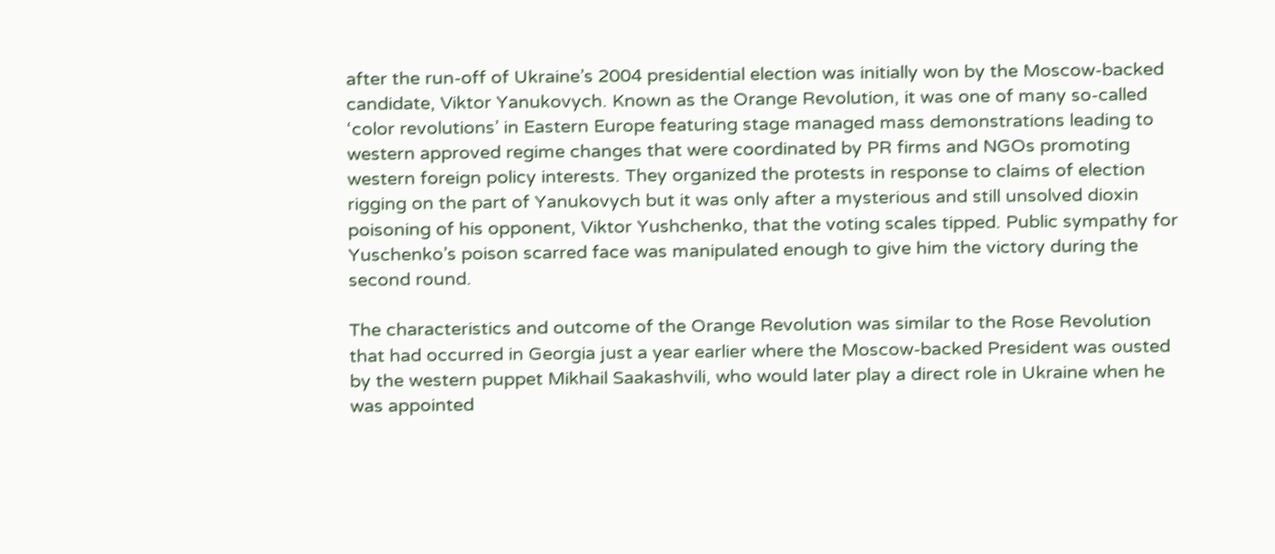after the run-off of Ukraine’s 2004 presidential election was initially won by the Moscow-backed candidate, Viktor Yanukovych. Known as the Orange Revolution, it was one of many so-called ‘color revolutions’ in Eastern Europe featuring stage managed mass demonstrations leading to western approved regime changes that were coordinated by PR firms and NGOs promoting western foreign policy interests. They organized the protests in response to claims of election rigging on the part of Yanukovych but it was only after a mysterious and still unsolved dioxin poisoning of his opponent, Viktor Yushchenko, that the voting scales tipped. Public sympathy for Yuschenko’s poison scarred face was manipulated enough to give him the victory during the second round.

The characteristics and outcome of the Orange Revolution was similar to the Rose Revolution that had occurred in Georgia just a year earlier where the Moscow-backed President was ousted by the western puppet Mikhail Saakashvili, who would later play a direct role in Ukraine when he was appointed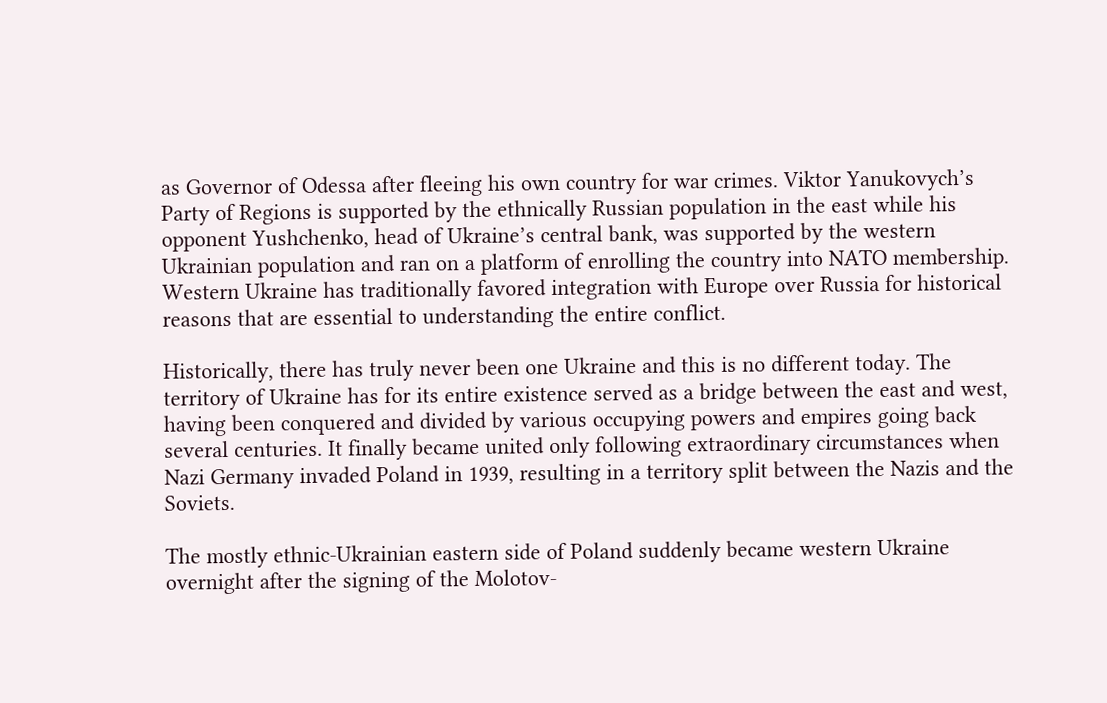as Governor of Odessa after fleeing his own country for war crimes. Viktor Yanukovych’s Party of Regions is supported by the ethnically Russian population in the east while his opponent Yushchenko, head of Ukraine’s central bank, was supported by the western Ukrainian population and ran on a platform of enrolling the country into NATO membership. Western Ukraine has traditionally favored integration with Europe over Russia for historical reasons that are essential to understanding the entire conflict.

Historically, there has truly never been one Ukraine and this is no different today. The territory of Ukraine has for its entire existence served as a bridge between the east and west, having been conquered and divided by various occupying powers and empires going back several centuries. It finally became united only following extraordinary circumstances when Nazi Germany invaded Poland in 1939, resulting in a territory split between the Nazis and the Soviets.

The mostly ethnic-Ukrainian eastern side of Poland suddenly became western Ukraine overnight after the signing of the Molotov-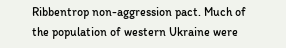Ribbentrop non-aggression pact. Much of the population of western Ukraine were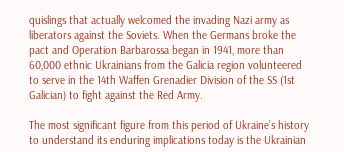quislings that actually welcomed the invading Nazi army as liberators against the Soviets. When the Germans broke the pact and Operation Barbarossa began in 1941, more than 60,000 ethnic Ukrainians from the Galicia region volunteered to serve in the 14th Waffen Grenadier Division of the SS (1st Galician) to fight against the Red Army.

The most significant figure from this period of Ukraine’s history to understand its enduring implications today is the Ukrainian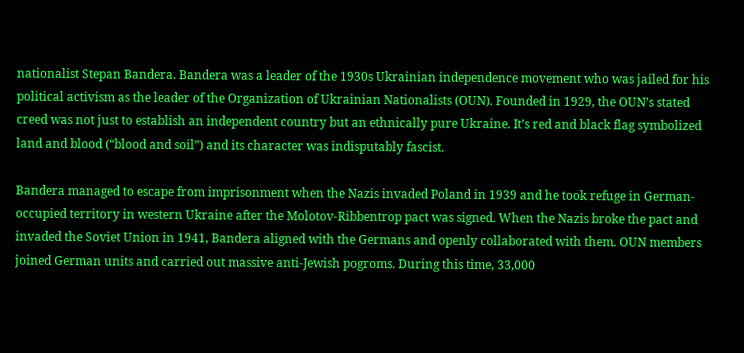nationalist Stepan Bandera. Bandera was a leader of the 1930s Ukrainian independence movement who was jailed for his political activism as the leader of the Organization of Ukrainian Nationalists (OUN). Founded in 1929, the OUN’s stated creed was not just to establish an independent country but an ethnically pure Ukraine. It’s red and black flag symbolized land and blood (“blood and soil”) and its character was indisputably fascist.

Bandera managed to escape from imprisonment when the Nazis invaded Poland in 1939 and he took refuge in German-occupied territory in western Ukraine after the Molotov-Ribbentrop pact was signed. When the Nazis broke the pact and invaded the Soviet Union in 1941, Bandera aligned with the Germans and openly collaborated with them. OUN members joined German units and carried out massive anti-Jewish pogroms. During this time, 33,000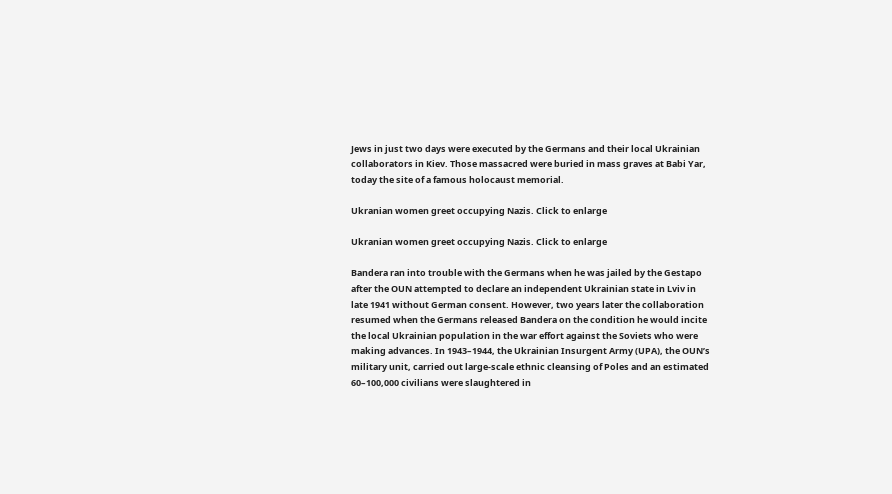Jews in just two days were executed by the Germans and their local Ukrainian collaborators in Kiev. Those massacred were buried in mass graves at Babi Yar, today the site of a famous holocaust memorial.

Ukranian women greet occupying Nazis. Click to enlarge

Ukranian women greet occupying Nazis. Click to enlarge

Bandera ran into trouble with the Germans when he was jailed by the Gestapo after the OUN attempted to declare an independent Ukrainian state in Lviv in late 1941 without German consent. However, two years later the collaboration resumed when the Germans released Bandera on the condition he would incite the local Ukrainian population in the war effort against the Soviets who were making advances. In 1943–1944, the Ukrainian Insurgent Army (UPA), the OUN’s military unit, carried out large-scale ethnic cleansing of Poles and an estimated 60–100,000 civilians were slaughtered in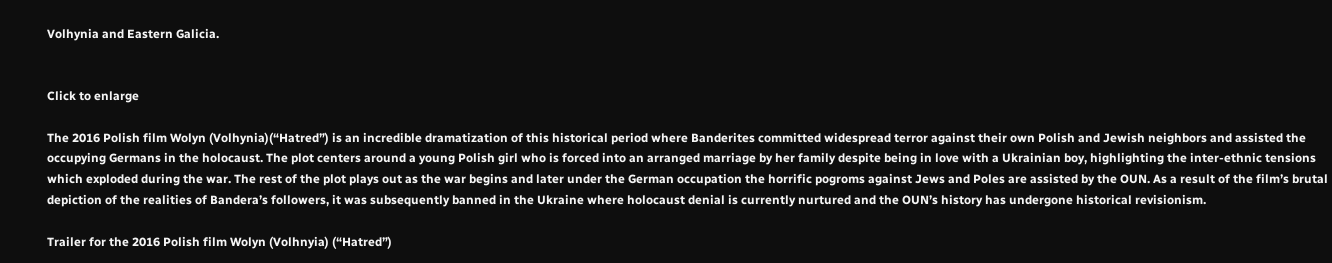Volhynia and Eastern Galicia.


Click to enlarge

The 2016 Polish film Wolyn (Volhynia)(“Hatred”) is an incredible dramatization of this historical period where Banderites committed widespread terror against their own Polish and Jewish neighbors and assisted the occupying Germans in the holocaust. The plot centers around a young Polish girl who is forced into an arranged marriage by her family despite being in love with a Ukrainian boy, highlighting the inter-ethnic tensions which exploded during the war. The rest of the plot plays out as the war begins and later under the German occupation the horrific pogroms against Jews and Poles are assisted by the OUN. As a result of the film’s brutal depiction of the realities of Bandera’s followers, it was subsequently banned in the Ukraine where holocaust denial is currently nurtured and the OUN’s history has undergone historical revisionism.

Trailer for the 2016 Polish film Wolyn (Volhnyia) (“Hatred”)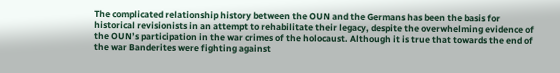The complicated relationship history between the OUN and the Germans has been the basis for historical revisionists in an attempt to rehabilitate their legacy, despite the overwhelming evidence of the OUN’s participation in the war crimes of the holocaust. Although it is true that towards the end of the war Banderites were fighting against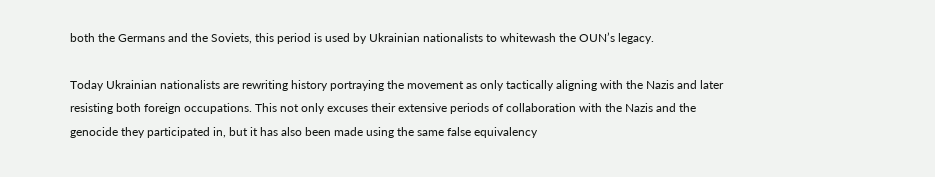both the Germans and the Soviets, this period is used by Ukrainian nationalists to whitewash the OUN’s legacy.

Today Ukrainian nationalists are rewriting history portraying the movement as only tactically aligning with the Nazis and later resisting both foreign occupations. This not only excuses their extensive periods of collaboration with the Nazis and the genocide they participated in, but it has also been made using the same false equivalency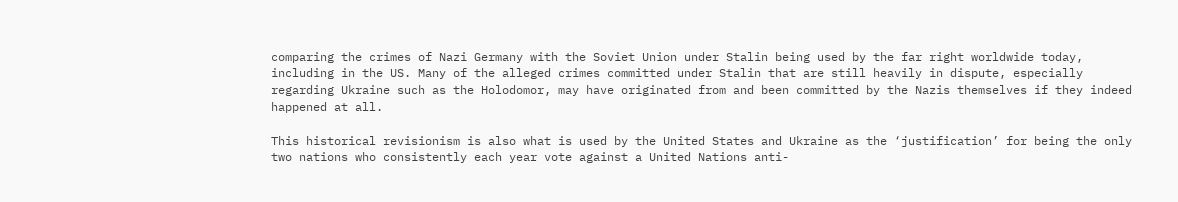comparing the crimes of Nazi Germany with the Soviet Union under Stalin being used by the far right worldwide today, including in the US. Many of the alleged crimes committed under Stalin that are still heavily in dispute, especially regarding Ukraine such as the Holodomor, may have originated from and been committed by the Nazis themselves if they indeed happened at all.

This historical revisionism is also what is used by the United States and Ukraine as the ‘justification’ for being the only two nations who consistently each year vote against a United Nations anti-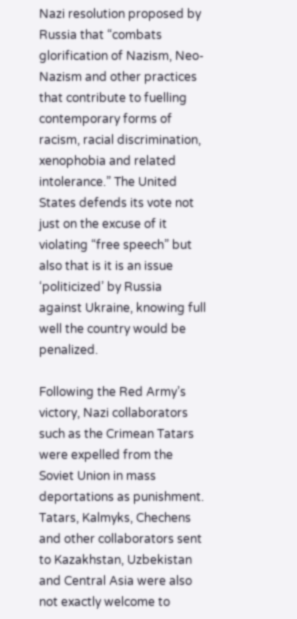Nazi resolution proposed by Russia that “combats glorification of Nazism, Neo-Nazism and other practices that contribute to fuelling contemporary forms of racism, racial discrimination, xenophobia and related intolerance.” The United States defends its vote not just on the excuse of it violating “free speech” but also that is it is an issue ‘politicized’ by Russia against Ukraine, knowing full well the country would be penalized.

Following the Red Army’s victory, Nazi collaborators such as the Crimean Tatars were expelled from the Soviet Union in mass deportations as punishment. Tatars, Kalmyks, Chechens and other collaborators sent to Kazakhstan, Uzbekistan and Central Asia were also not exactly welcome to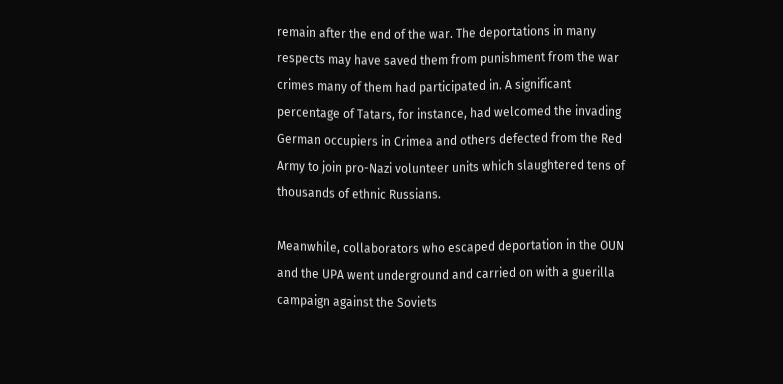remain after the end of the war. The deportations in many respects may have saved them from punishment from the war crimes many of them had participated in. A significant percentage of Tatars, for instance, had welcomed the invading German occupiers in Crimea and others defected from the Red Army to join pro-Nazi volunteer units which slaughtered tens of thousands of ethnic Russians.

Meanwhile, collaborators who escaped deportation in the OUN and the UPA went underground and carried on with a guerilla campaign against the Soviets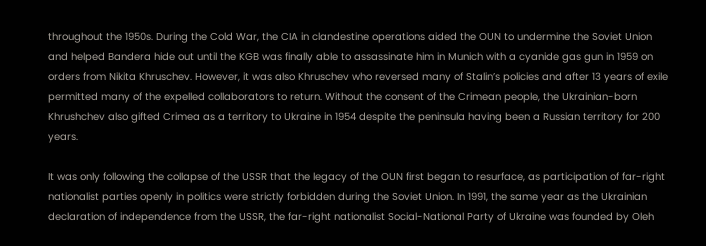throughout the 1950s. During the Cold War, the CIA in clandestine operations aided the OUN to undermine the Soviet Union and helped Bandera hide out until the KGB was finally able to assassinate him in Munich with a cyanide gas gun in 1959 on orders from Nikita Khruschev. However, it was also Khruschev who reversed many of Stalin’s policies and after 13 years of exile permitted many of the expelled collaborators to return. Without the consent of the Crimean people, the Ukrainian-born Khrushchev also gifted Crimea as a territory to Ukraine in 1954 despite the peninsula having been a Russian territory for 200 years.

It was only following the collapse of the USSR that the legacy of the OUN first began to resurface, as participation of far-right nationalist parties openly in politics were strictly forbidden during the Soviet Union. In 1991, the same year as the Ukrainian declaration of independence from the USSR, the far-right nationalist Social-National Party of Ukraine was founded by Oleh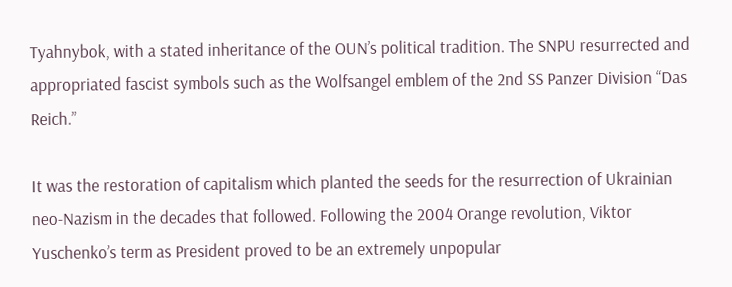Tyahnybok, with a stated inheritance of the OUN’s political tradition. The SNPU resurrected and appropriated fascist symbols such as the Wolfsangel emblem of the 2nd SS Panzer Division “Das Reich.”

It was the restoration of capitalism which planted the seeds for the resurrection of Ukrainian neo-Nazism in the decades that followed. Following the 2004 Orange revolution, Viktor Yuschenko’s term as President proved to be an extremely unpopular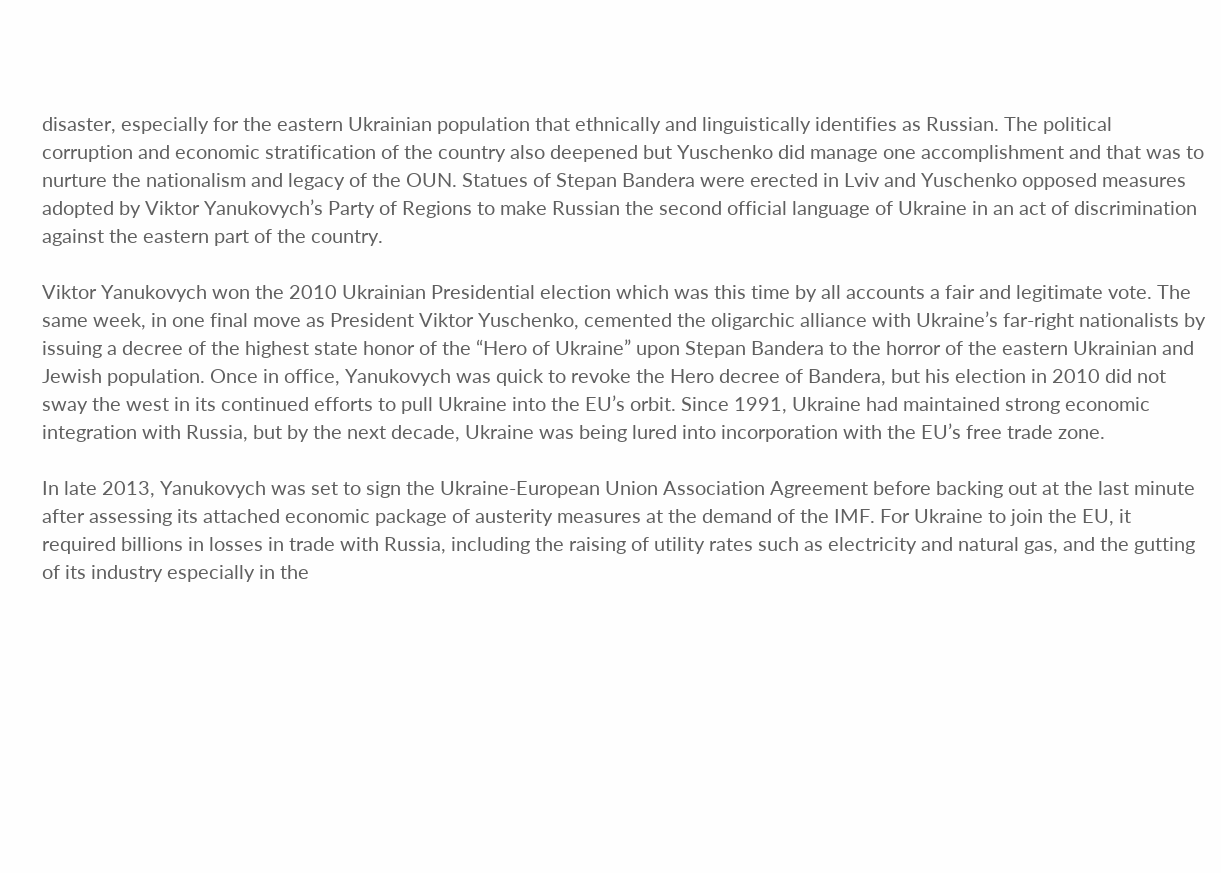disaster, especially for the eastern Ukrainian population that ethnically and linguistically identifies as Russian. The political corruption and economic stratification of the country also deepened but Yuschenko did manage one accomplishment and that was to nurture the nationalism and legacy of the OUN. Statues of Stepan Bandera were erected in Lviv and Yuschenko opposed measures adopted by Viktor Yanukovych’s Party of Regions to make Russian the second official language of Ukraine in an act of discrimination against the eastern part of the country.

Viktor Yanukovych won the 2010 Ukrainian Presidential election which was this time by all accounts a fair and legitimate vote. The same week, in one final move as President Viktor Yuschenko, cemented the oligarchic alliance with Ukraine’s far-right nationalists by issuing a decree of the highest state honor of the “Hero of Ukraine” upon Stepan Bandera to the horror of the eastern Ukrainian and Jewish population. Once in office, Yanukovych was quick to revoke the Hero decree of Bandera, but his election in 2010 did not sway the west in its continued efforts to pull Ukraine into the EU’s orbit. Since 1991, Ukraine had maintained strong economic integration with Russia, but by the next decade, Ukraine was being lured into incorporation with the EU’s free trade zone.

In late 2013, Yanukovych was set to sign the Ukraine-European Union Association Agreement before backing out at the last minute after assessing its attached economic package of austerity measures at the demand of the IMF. For Ukraine to join the EU, it required billions in losses in trade with Russia, including the raising of utility rates such as electricity and natural gas, and the gutting of its industry especially in the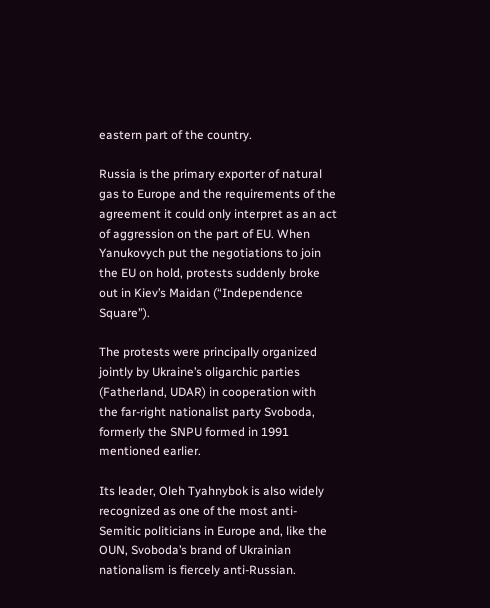eastern part of the country.

Russia is the primary exporter of natural gas to Europe and the requirements of the agreement it could only interpret as an act of aggression on the part of EU. When Yanukovych put the negotiations to join the EU on hold, protests suddenly broke out in Kiev’s Maidan (“Independence Square”).

The protests were principally organized jointly by Ukraine’s oligarchic parties (Fatherland, UDAR) in cooperation with the far-right nationalist party Svoboda, formerly the SNPU formed in 1991 mentioned earlier.

Its leader, Oleh Tyahnybok is also widely recognized as one of the most anti-Semitic politicians in Europe and, like the OUN, Svoboda’s brand of Ukrainian nationalism is fiercely anti-Russian.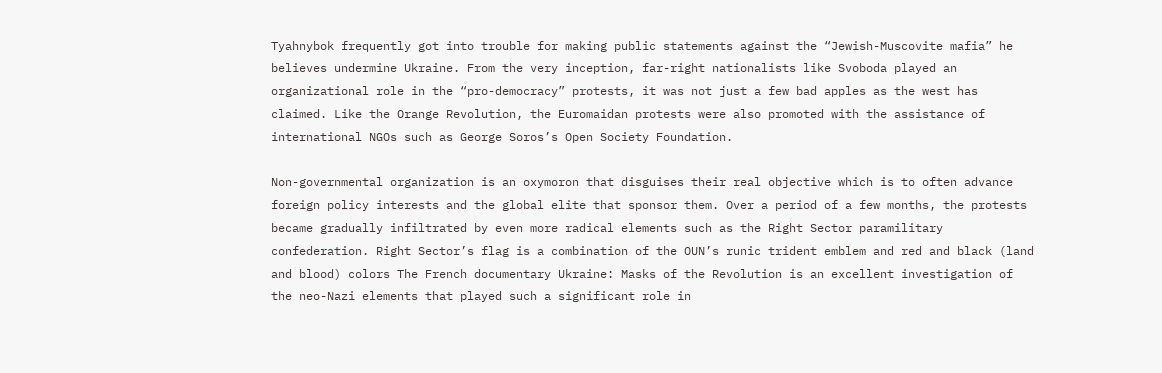Tyahnybok frequently got into trouble for making public statements against the “Jewish-Muscovite mafia” he believes undermine Ukraine. From the very inception, far-right nationalists like Svoboda played an organizational role in the “pro-democracy” protests, it was not just a few bad apples as the west has claimed. Like the Orange Revolution, the Euromaidan protests were also promoted with the assistance of international NGOs such as George Soros’s Open Society Foundation.

Non-governmental organization is an oxymoron that disguises their real objective which is to often advance foreign policy interests and the global elite that sponsor them. Over a period of a few months, the protests became gradually infiltrated by even more radical elements such as the Right Sector paramilitary confederation. Right Sector’s flag is a combination of the OUN’s runic trident emblem and red and black (land and blood) colors The French documentary Ukraine: Masks of the Revolution is an excellent investigation of the neo-Nazi elements that played such a significant role in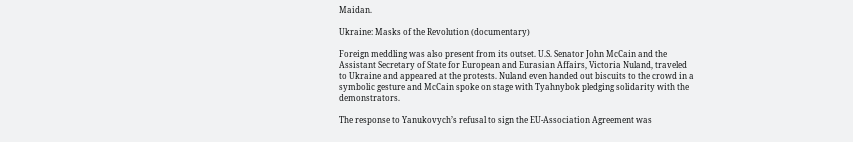Maidan.

Ukraine: Masks of the Revolution (documentary)

Foreign meddling was also present from its outset. U.S. Senator John McCain and the Assistant Secretary of State for European and Eurasian Affairs, Victoria Nuland, traveled to Ukraine and appeared at the protests. Nuland even handed out biscuits to the crowd in a symbolic gesture and McCain spoke on stage with Tyahnybok pledging solidarity with the demonstrators.

The response to Yanukovych’s refusal to sign the EU-Association Agreement was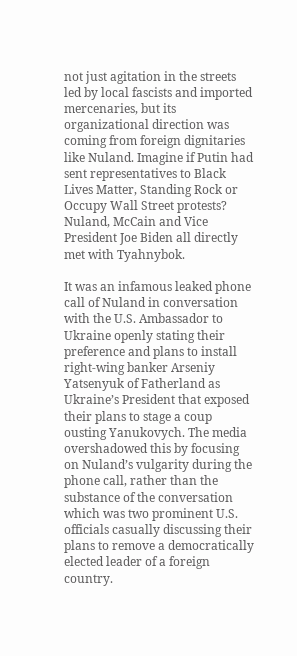not just agitation in the streets led by local fascists and imported mercenaries, but its organizational direction was coming from foreign dignitaries like Nuland. Imagine if Putin had sent representatives to Black Lives Matter, Standing Rock or Occupy Wall Street protests? Nuland, McCain and Vice President Joe Biden all directly met with Tyahnybok.

It was an infamous leaked phone call of Nuland in conversation with the U.S. Ambassador to Ukraine openly stating their preference and plans to install right-wing banker Arseniy Yatsenyuk of Fatherland as Ukraine’s President that exposed their plans to stage a coup ousting Yanukovych. The media overshadowed this by focusing on Nuland’s vulgarity during the phone call, rather than the substance of the conversation which was two prominent U.S. officials casually discussing their plans to remove a democratically elected leader of a foreign country.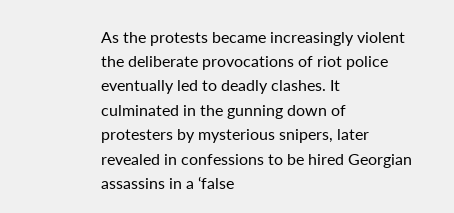As the protests became increasingly violent the deliberate provocations of riot police eventually led to deadly clashes. It culminated in the gunning down of protesters by mysterious snipers, later revealed in confessions to be hired Georgian assassins in a ‘false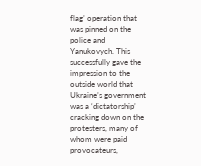flag’ operation that was pinned on the police and Yanukovych. This successfully gave the impression to the outside world that Ukraine’s government was a ‘dictatorship’ cracking down on the protesters, many of whom were paid provocateurs,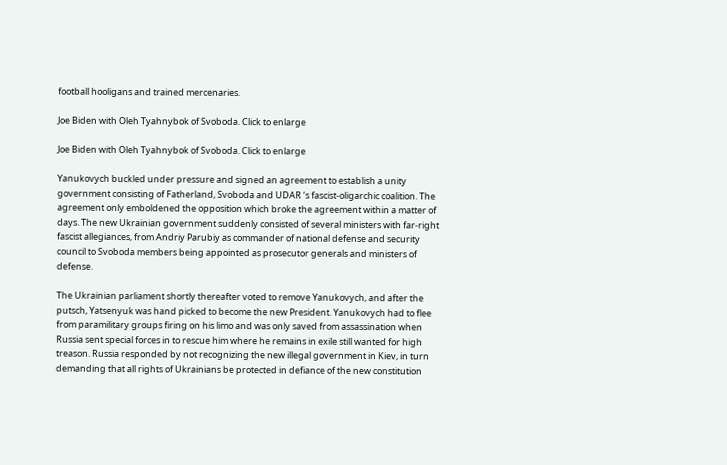football hooligans and trained mercenaries.

Joe Biden with Oleh Tyahnybok of Svoboda. Click to enlarge

Joe Biden with Oleh Tyahnybok of Svoboda. Click to enlarge

Yanukovych buckled under pressure and signed an agreement to establish a unity government consisting of Fatherland, Svoboda and UDAR ‘s fascist-oligarchic coalition. The agreement only emboldened the opposition which broke the agreement within a matter of days. The new Ukrainian government suddenly consisted of several ministers with far-right fascist allegiances, from Andriy Parubiy as commander of national defense and security council to Svoboda members being appointed as prosecutor generals and ministers of defense.

The Ukrainian parliament shortly thereafter voted to remove Yanukovych, and after the putsch, Yatsenyuk was hand picked to become the new President. Yanukovych had to flee from paramilitary groups firing on his limo and was only saved from assassination when Russia sent special forces in to rescue him where he remains in exile still wanted for high treason. Russia responded by not recognizing the new illegal government in Kiev, in turn demanding that all rights of Ukrainians be protected in defiance of the new constitution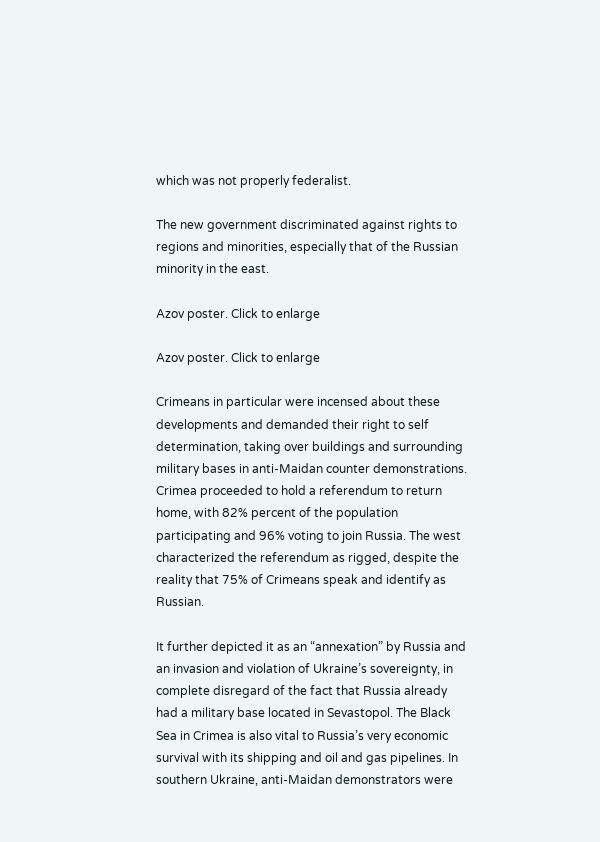which was not properly federalist.

The new government discriminated against rights to regions and minorities, especially that of the Russian minority in the east.

Azov poster. Click to enlarge

Azov poster. Click to enlarge

Crimeans in particular were incensed about these developments and demanded their right to self determination, taking over buildings and surrounding military bases in anti-Maidan counter demonstrations. Crimea proceeded to hold a referendum to return home, with 82% percent of the population participating and 96% voting to join Russia. The west characterized the referendum as rigged, despite the reality that 75% of Crimeans speak and identify as Russian.

It further depicted it as an “annexation” by Russia and an invasion and violation of Ukraine’s sovereignty, in complete disregard of the fact that Russia already had a military base located in Sevastopol. The Black Sea in Crimea is also vital to Russia’s very economic survival with its shipping and oil and gas pipelines. In southern Ukraine, anti-Maidan demonstrators were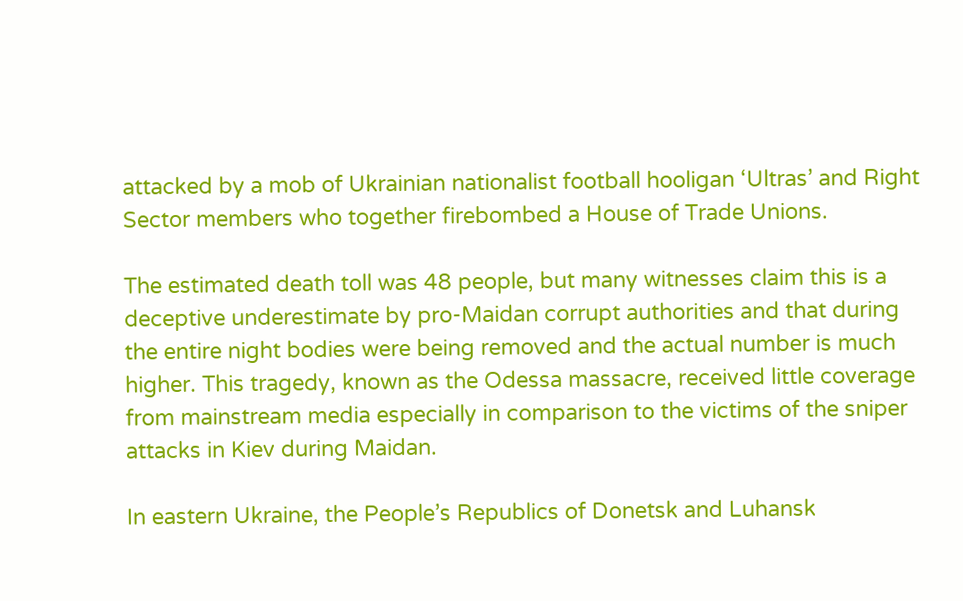attacked by a mob of Ukrainian nationalist football hooligan ‘Ultras’ and Right Sector members who together firebombed a House of Trade Unions.

The estimated death toll was 48 people, but many witnesses claim this is a deceptive underestimate by pro-Maidan corrupt authorities and that during the entire night bodies were being removed and the actual number is much higher. This tragedy, known as the Odessa massacre, received little coverage from mainstream media especially in comparison to the victims of the sniper attacks in Kiev during Maidan.

In eastern Ukraine, the People’s Republics of Donetsk and Luhansk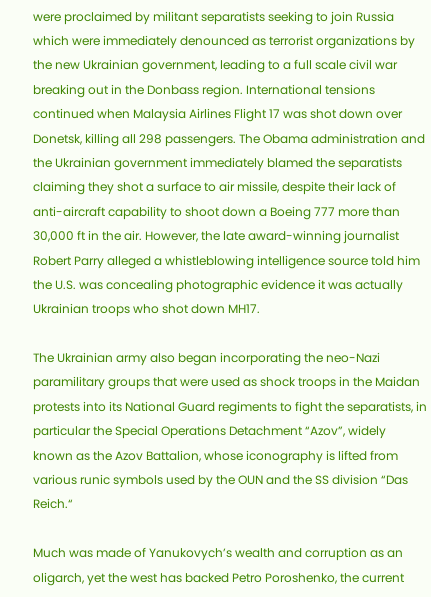were proclaimed by militant separatists seeking to join Russia which were immediately denounced as terrorist organizations by the new Ukrainian government, leading to a full scale civil war breaking out in the Donbass region. International tensions continued when Malaysia Airlines Flight 17 was shot down over Donetsk, killing all 298 passengers. The Obama administration and the Ukrainian government immediately blamed the separatists claiming they shot a surface to air missile, despite their lack of anti-aircraft capability to shoot down a Boeing 777 more than 30,000 ft in the air. However, the late award-winning journalist Robert Parry alleged a whistleblowing intelligence source told him the U.S. was concealing photographic evidence it was actually Ukrainian troops who shot down MH17.

The Ukrainian army also began incorporating the neo-Nazi paramilitary groups that were used as shock troops in the Maidan protests into its National Guard regiments to fight the separatists, in particular the Special Operations Detachment “Azov”, widely known as the Azov Battalion, whose iconography is lifted from various runic symbols used by the OUN and the SS division “Das Reich.“

Much was made of Yanukovych’s wealth and corruption as an oligarch, yet the west has backed Petro Poroshenko, the current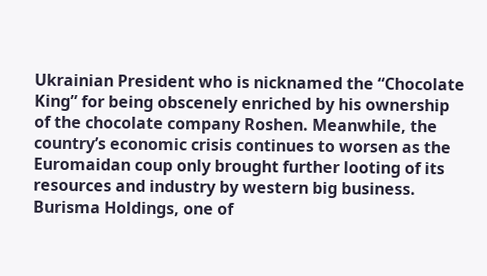Ukrainian President who is nicknamed the “Chocolate King” for being obscenely enriched by his ownership of the chocolate company Roshen. Meanwhile, the country’s economic crisis continues to worsen as the Euromaidan coup only brought further looting of its resources and industry by western big business. Burisma Holdings, one of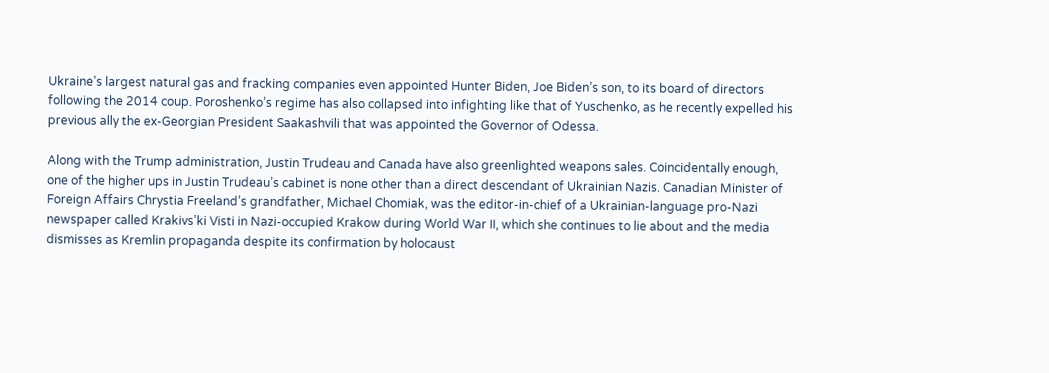Ukraine’s largest natural gas and fracking companies even appointed Hunter Biden, Joe Biden’s son, to its board of directors following the 2014 coup. Poroshenko’s regime has also collapsed into infighting like that of Yuschenko, as he recently expelled his previous ally the ex-Georgian President Saakashvili that was appointed the Governor of Odessa.

Along with the Trump administration, Justin Trudeau and Canada have also greenlighted weapons sales. Coincidentally enough, one of the higher ups in Justin Trudeau’s cabinet is none other than a direct descendant of Ukrainian Nazis. Canadian Minister of Foreign Affairs Chrystia Freeland’s grandfather, Michael Chomiak, was the editor-in-chief of a Ukrainian-language pro-Nazi newspaper called Krakivs’ki Visti in Nazi-occupied Krakow during World War II, which she continues to lie about and the media dismisses as Kremlin propaganda despite its confirmation by holocaust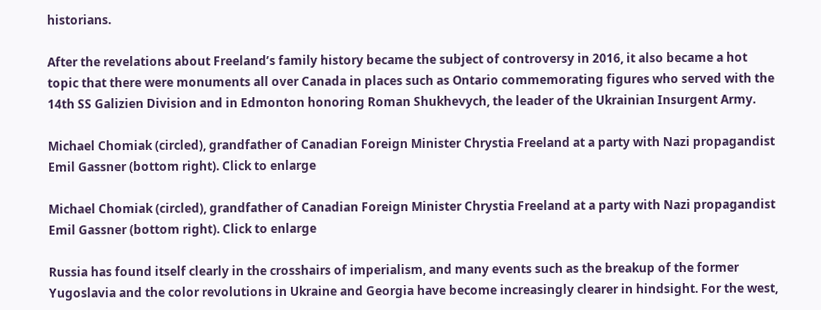historians.

After the revelations about Freeland’s family history became the subject of controversy in 2016, it also became a hot topic that there were monuments all over Canada in places such as Ontario commemorating figures who served with the 14th SS Galizien Division and in Edmonton honoring Roman Shukhevych, the leader of the Ukrainian Insurgent Army.

Michael Chomiak (circled), grandfather of Canadian Foreign Minister Chrystia Freeland at a party with Nazi propagandist Emil Gassner (bottom right). Click to enlarge

Michael Chomiak (circled), grandfather of Canadian Foreign Minister Chrystia Freeland at a party with Nazi propagandist Emil Gassner (bottom right). Click to enlarge

Russia has found itself clearly in the crosshairs of imperialism, and many events such as the breakup of the former Yugoslavia and the color revolutions in Ukraine and Georgia have become increasingly clearer in hindsight. For the west,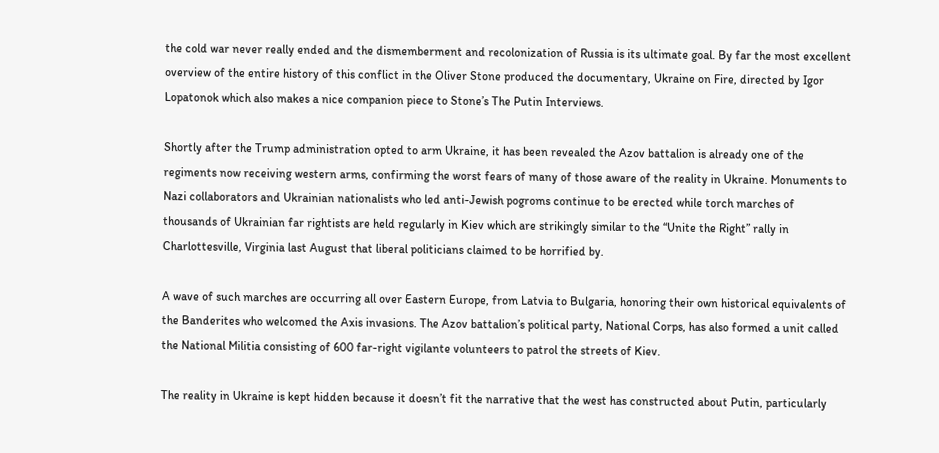the cold war never really ended and the dismemberment and recolonization of Russia is its ultimate goal. By far the most excellent overview of the entire history of this conflict in the Oliver Stone produced the documentary, Ukraine on Fire, directed by Igor Lopatonok which also makes a nice companion piece to Stone’s The Putin Interviews.

Shortly after the Trump administration opted to arm Ukraine, it has been revealed the Azov battalion is already one of the regiments now receiving western arms, confirming the worst fears of many of those aware of the reality in Ukraine. Monuments to Nazi collaborators and Ukrainian nationalists who led anti-Jewish pogroms continue to be erected while torch marches of thousands of Ukrainian far rightists are held regularly in Kiev which are strikingly similar to the “Unite the Right” rally in Charlottesville, Virginia last August that liberal politicians claimed to be horrified by.

A wave of such marches are occurring all over Eastern Europe, from Latvia to Bulgaria, honoring their own historical equivalents of the Banderites who welcomed the Axis invasions. The Azov battalion’s political party, National Corps, has also formed a unit called the National Militia consisting of 600 far-right vigilante volunteers to patrol the streets of Kiev.

The reality in Ukraine is kept hidden because it doesn’t fit the narrative that the west has constructed about Putin, particularly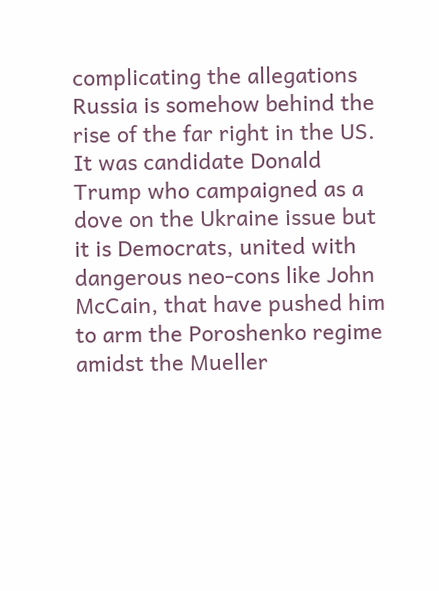complicating the allegations Russia is somehow behind the rise of the far right in the US. It was candidate Donald Trump who campaigned as a dove on the Ukraine issue but it is Democrats, united with dangerous neo-cons like John McCain, that have pushed him to arm the Poroshenko regime amidst the Mueller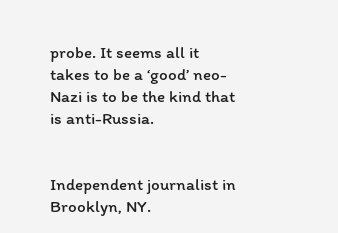probe. It seems all it takes to be a ‘good’ neo-Nazi is to be the kind that is anti-Russia.


Independent journalist in Brooklyn, NY.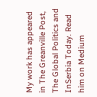My work has appeared in The Greanville Post, The Global Politics and InSerbia Today. Read him on Medium